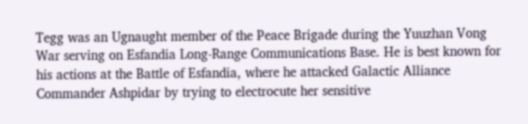Tegg was an Ugnaught member of the Peace Brigade during the Yuuzhan Vong War serving on Esfandia Long-Range Communications Base. He is best known for his actions at the Battle of Esfandia, where he attacked Galactic Alliance Commander Ashpidar by trying to electrocute her sensitive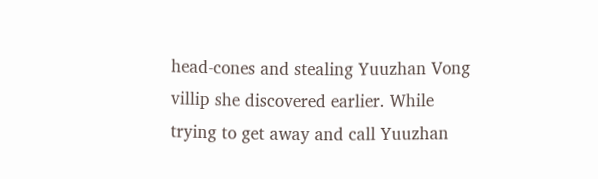head-cones and stealing Yuuzhan Vong villip she discovered earlier. While trying to get away and call Yuuzhan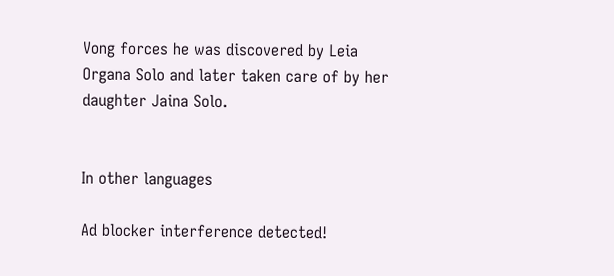Vong forces he was discovered by Leia Organa Solo and later taken care of by her daughter Jaina Solo.


In other languages

Ad blocker interference detected!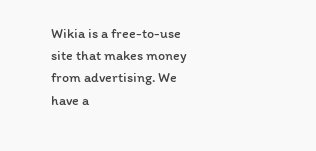Wikia is a free-to-use site that makes money from advertising. We have a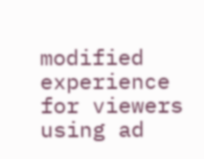modified experience for viewers using ad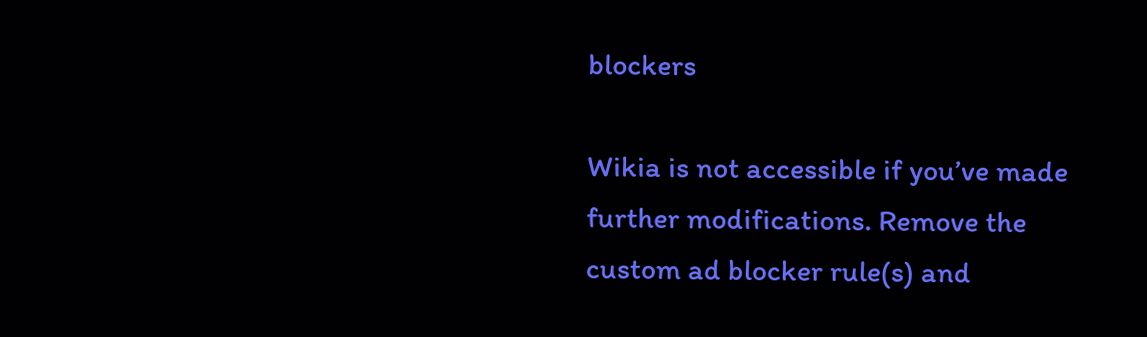blockers

Wikia is not accessible if you’ve made further modifications. Remove the custom ad blocker rule(s) and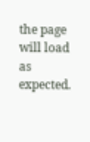the page will load as expected.